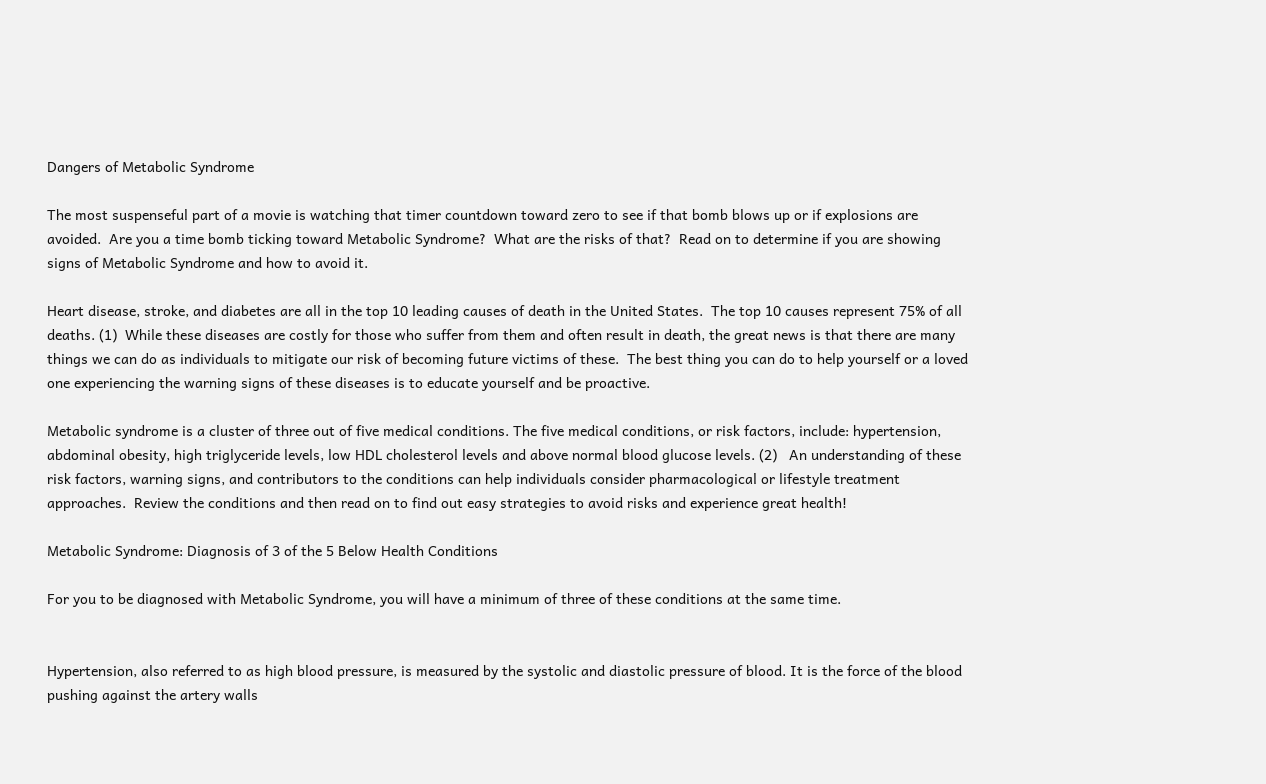Dangers of Metabolic Syndrome

The most suspenseful part of a movie is watching that timer countdown toward zero to see if that bomb blows up or if explosions are avoided.  Are you a time bomb ticking toward Metabolic Syndrome?  What are the risks of that?  Read on to determine if you are showing signs of Metabolic Syndrome and how to avoid it.

Heart disease, stroke, and diabetes are all in the top 10 leading causes of death in the United States.  The top 10 causes represent 75% of all deaths. (1)  While these diseases are costly for those who suffer from them and often result in death, the great news is that there are many things we can do as individuals to mitigate our risk of becoming future victims of these.  The best thing you can do to help yourself or a loved one experiencing the warning signs of these diseases is to educate yourself and be proactive.

Metabolic syndrome is a cluster of three out of five medical conditions. The five medical conditions, or risk factors, include: hypertension, abdominal obesity, high triglyceride levels, low HDL cholesterol levels and above normal blood glucose levels. (2)   An understanding of these risk factors, warning signs, and contributors to the conditions can help individuals consider pharmacological or lifestyle treatment approaches.  Review the conditions and then read on to find out easy strategies to avoid risks and experience great health!

Metabolic Syndrome: Diagnosis of 3 of the 5 Below Health Conditions

For you to be diagnosed with Metabolic Syndrome, you will have a minimum of three of these conditions at the same time.


Hypertension, also referred to as high blood pressure, is measured by the systolic and diastolic pressure of blood. It is the force of the blood pushing against the artery walls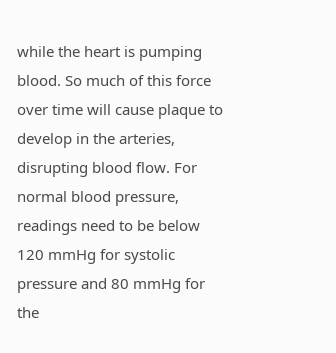while the heart is pumping blood. So much of this force over time will cause plaque to develop in the arteries, disrupting blood flow. For normal blood pressure, readings need to be below 120 mmHg for systolic pressure and 80 mmHg for the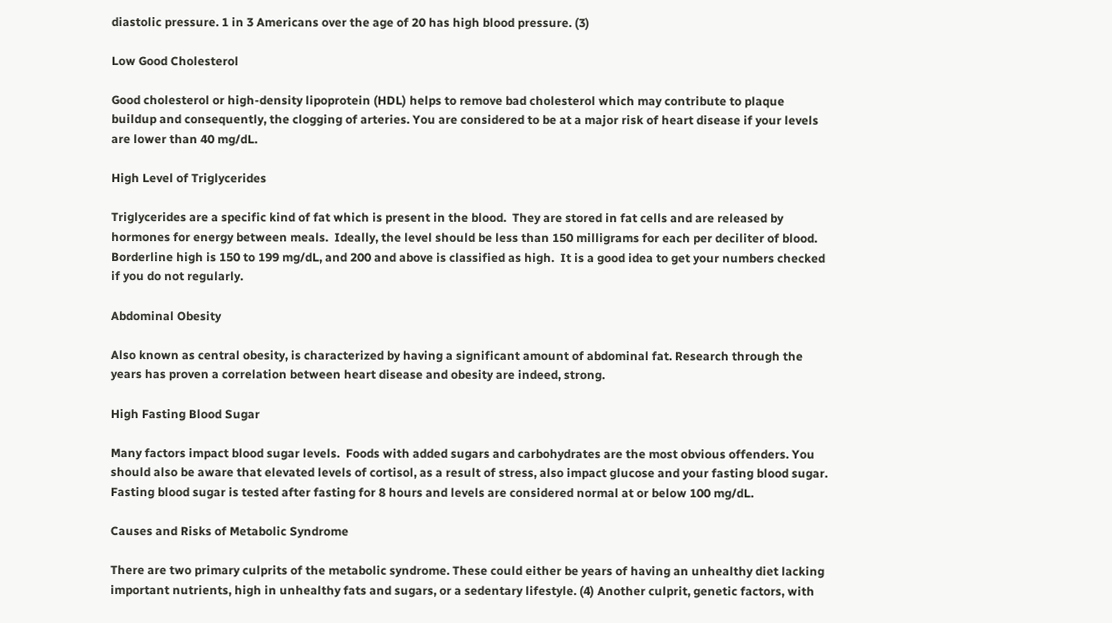diastolic pressure. 1 in 3 Americans over the age of 20 has high blood pressure. (3)

Low Good Cholesterol

Good cholesterol or high-density lipoprotein (HDL) helps to remove bad cholesterol which may contribute to plaque buildup and consequently, the clogging of arteries. You are considered to be at a major risk of heart disease if your levels are lower than 40 mg/dL.

High Level of Triglycerides

Triglycerides are a specific kind of fat which is present in the blood.  They are stored in fat cells and are released by hormones for energy between meals.  Ideally, the level should be less than 150 milligrams for each per deciliter of blood. Borderline high is 150 to 199 mg/dL, and 200 and above is classified as high.  It is a good idea to get your numbers checked if you do not regularly.

Abdominal Obesity

Also known as central obesity, is characterized by having a significant amount of abdominal fat. Research through the years has proven a correlation between heart disease and obesity are indeed, strong.

High Fasting Blood Sugar

Many factors impact blood sugar levels.  Foods with added sugars and carbohydrates are the most obvious offenders. You should also be aware that elevated levels of cortisol, as a result of stress, also impact glucose and your fasting blood sugar. Fasting blood sugar is tested after fasting for 8 hours and levels are considered normal at or below 100 mg/dL.

Causes and Risks of Metabolic Syndrome

There are two primary culprits of the metabolic syndrome. These could either be years of having an unhealthy diet lacking important nutrients, high in unhealthy fats and sugars, or a sedentary lifestyle. (4) Another culprit, genetic factors, with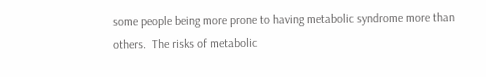some people being more prone to having metabolic syndrome more than others.  The risks of metabolic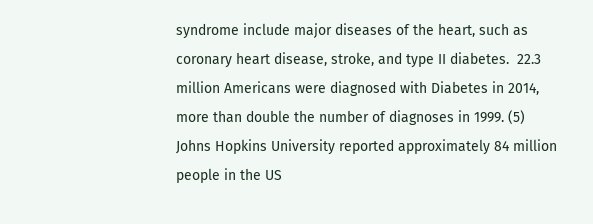syndrome include major diseases of the heart, such as coronary heart disease, stroke, and type II diabetes.  22.3 million Americans were diagnosed with Diabetes in 2014, more than double the number of diagnoses in 1999. (5)  Johns Hopkins University reported approximately 84 million people in the US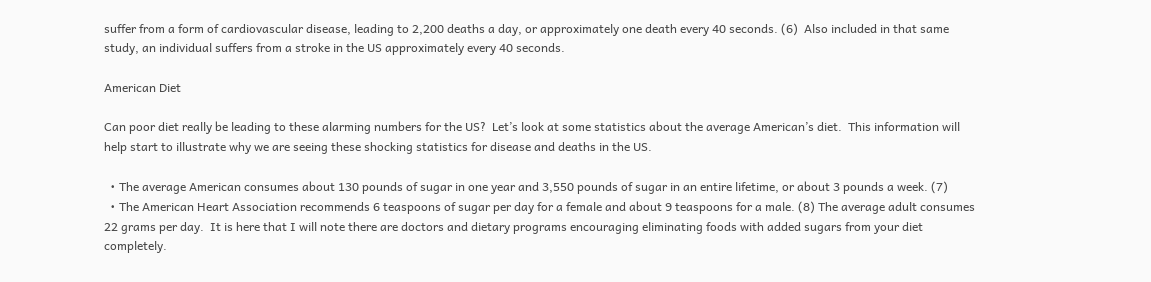suffer from a form of cardiovascular disease, leading to 2,200 deaths a day, or approximately one death every 40 seconds. (6)  Also included in that same study, an individual suffers from a stroke in the US approximately every 40 seconds.

American Diet

Can poor diet really be leading to these alarming numbers for the US?  Let’s look at some statistics about the average American’s diet.  This information will help start to illustrate why we are seeing these shocking statistics for disease and deaths in the US.

  • The average American consumes about 130 pounds of sugar in one year and 3,550 pounds of sugar in an entire lifetime, or about 3 pounds a week. (7)
  • The American Heart Association recommends 6 teaspoons of sugar per day for a female and about 9 teaspoons for a male. (8) The average adult consumes 22 grams per day.  It is here that I will note there are doctors and dietary programs encouraging eliminating foods with added sugars from your diet completely.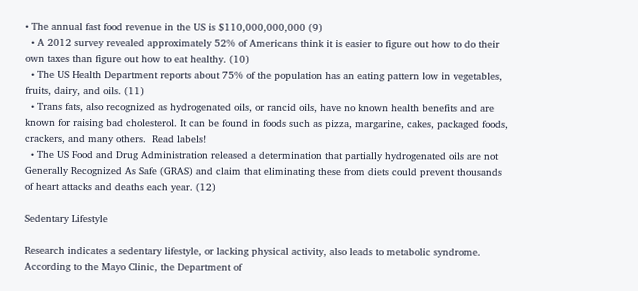• The annual fast food revenue in the US is $110,000,000,000 (9)
  • A 2012 survey revealed approximately 52% of Americans think it is easier to figure out how to do their own taxes than figure out how to eat healthy. (10)
  • The US Health Department reports about 75% of the population has an eating pattern low in vegetables, fruits, dairy, and oils. (11)
  • Trans fats, also recognized as hydrogenated oils, or rancid oils, have no known health benefits and are known for raising bad cholesterol. It can be found in foods such as pizza, margarine, cakes, packaged foods, crackers, and many others.  Read labels!
  • The US Food and Drug Administration released a determination that partially hydrogenated oils are not Generally Recognized As Safe (GRAS) and claim that eliminating these from diets could prevent thousands of heart attacks and deaths each year. (12)

Sedentary Lifestyle

Research indicates a sedentary lifestyle, or lacking physical activity, also leads to metabolic syndrome. According to the Mayo Clinic, the Department of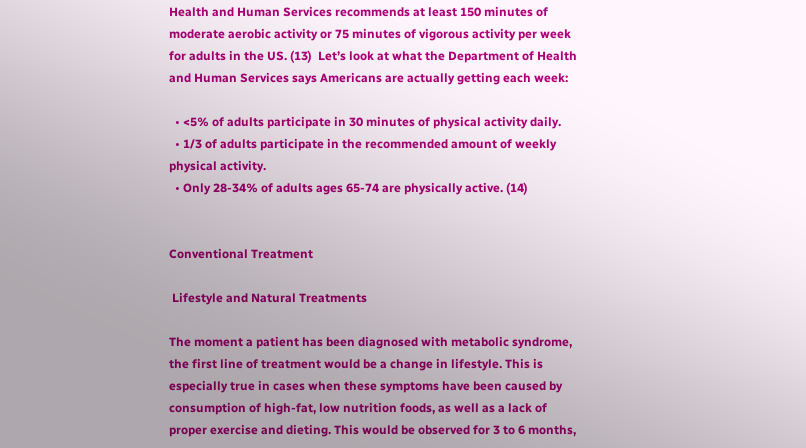Health and Human Services recommends at least 150 minutes of moderate aerobic activity or 75 minutes of vigorous activity per week for adults in the US. (13)  Let’s look at what the Department of Health and Human Services says Americans are actually getting each week:

  • <5% of adults participate in 30 minutes of physical activity daily.
  • 1/3 of adults participate in the recommended amount of weekly physical activity.
  • Only 28-34% of adults ages 65-74 are physically active. (14)


Conventional Treatment

 Lifestyle and Natural Treatments

The moment a patient has been diagnosed with metabolic syndrome, the first line of treatment would be a change in lifestyle. This is especially true in cases when these symptoms have been caused by consumption of high-fat, low nutrition foods, as well as a lack of proper exercise and dieting. This would be observed for 3 to 6 months,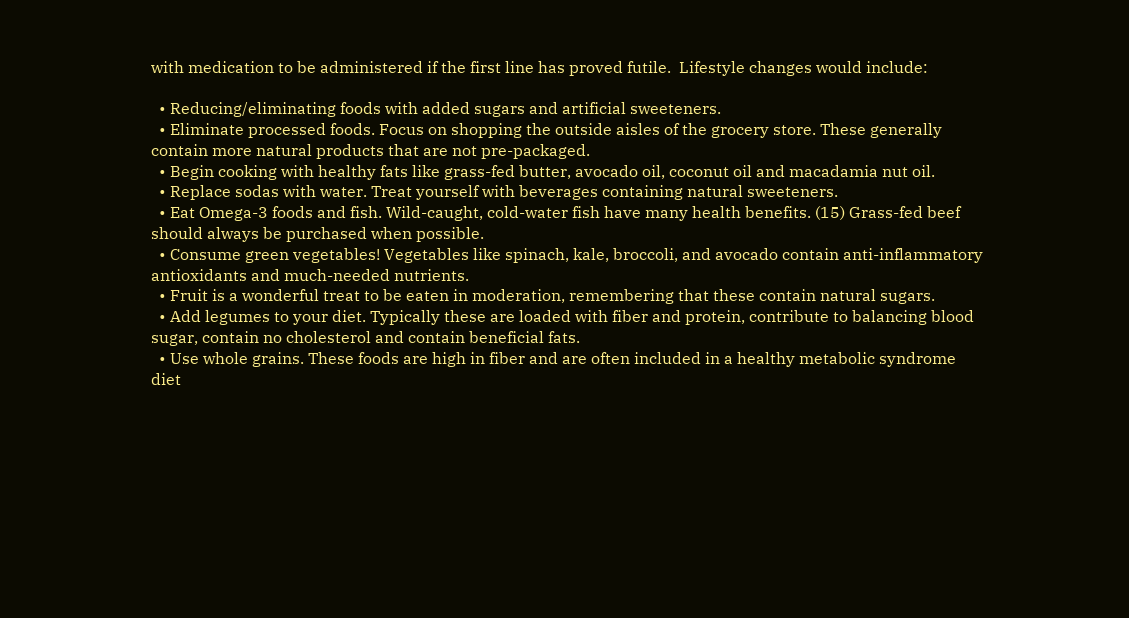with medication to be administered if the first line has proved futile.  Lifestyle changes would include:

  • Reducing/eliminating foods with added sugars and artificial sweeteners.
  • Eliminate processed foods. Focus on shopping the outside aisles of the grocery store. These generally contain more natural products that are not pre-packaged.
  • Begin cooking with healthy fats like grass-fed butter, avocado oil, coconut oil and macadamia nut oil.
  • Replace sodas with water. Treat yourself with beverages containing natural sweeteners.
  • Eat Omega-3 foods and fish. Wild-caught, cold-water fish have many health benefits. (15) Grass-fed beef should always be purchased when possible.
  • Consume green vegetables! Vegetables like spinach, kale, broccoli, and avocado contain anti-inflammatory antioxidants and much-needed nutrients.
  • Fruit is a wonderful treat to be eaten in moderation, remembering that these contain natural sugars.
  • Add legumes to your diet. Typically these are loaded with fiber and protein, contribute to balancing blood sugar, contain no cholesterol and contain beneficial fats.
  • Use whole grains. These foods are high in fiber and are often included in a healthy metabolic syndrome diet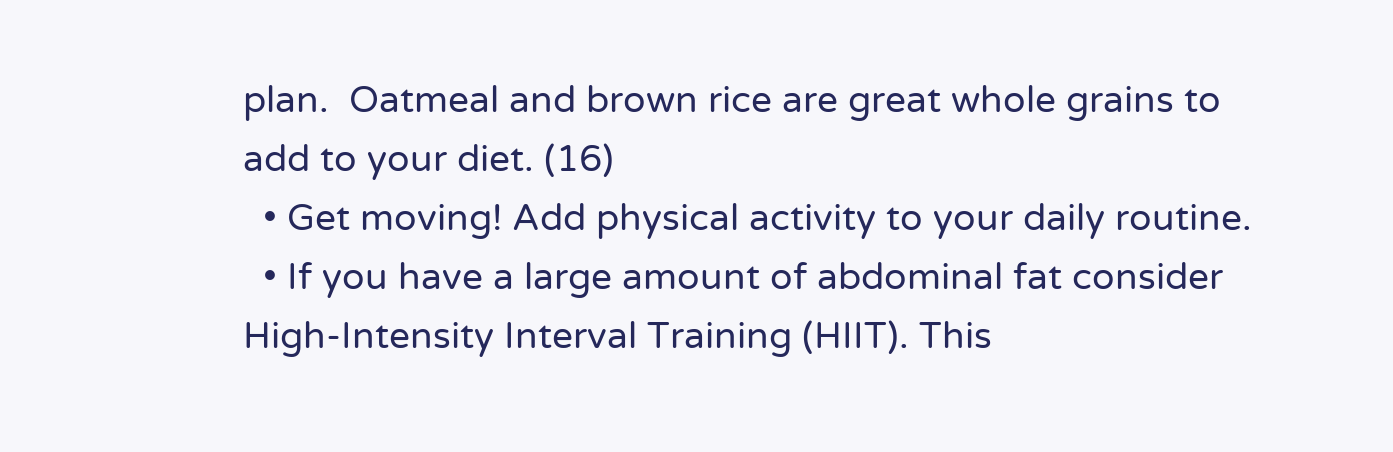plan.  Oatmeal and brown rice are great whole grains to add to your diet. (16)
  • Get moving! Add physical activity to your daily routine.
  • If you have a large amount of abdominal fat consider High-Intensity Interval Training (HIIT). This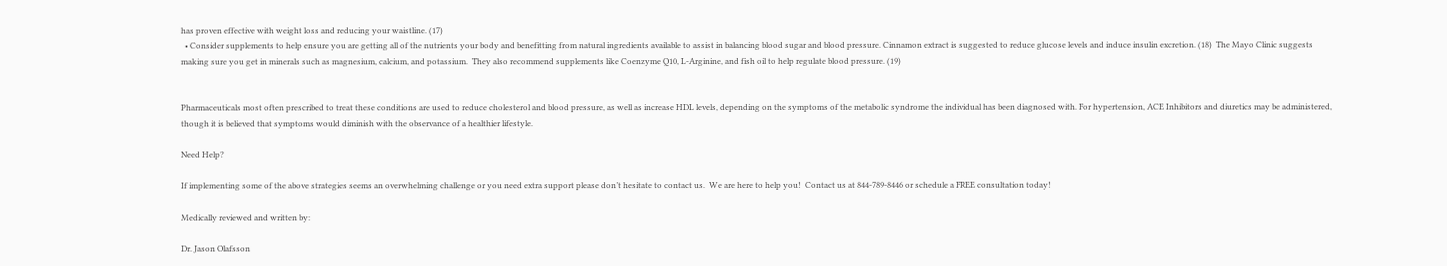has proven effective with weight loss and reducing your waistline. (17)
  • Consider supplements to help ensure you are getting all of the nutrients your body and benefitting from natural ingredients available to assist in balancing blood sugar and blood pressure. Cinnamon extract is suggested to reduce glucose levels and induce insulin excretion. (18)  The Mayo Clinic suggests making sure you get in minerals such as magnesium, calcium, and potassium.  They also recommend supplements like Coenzyme Q10, L-Arginine, and fish oil to help regulate blood pressure. (19)


Pharmaceuticals most often prescribed to treat these conditions are used to reduce cholesterol and blood pressure, as well as increase HDL levels, depending on the symptoms of the metabolic syndrome the individual has been diagnosed with. For hypertension, ACE Inhibitors and diuretics may be administered, though it is believed that symptoms would diminish with the observance of a healthier lifestyle.

Need Help?

If implementing some of the above strategies seems an overwhelming challenge or you need extra support please don’t hesitate to contact us.  We are here to help you!  Contact us at 844-789-8446 or schedule a FREE consultation today!

Medically reviewed and written by:

Dr. Jason Olafsson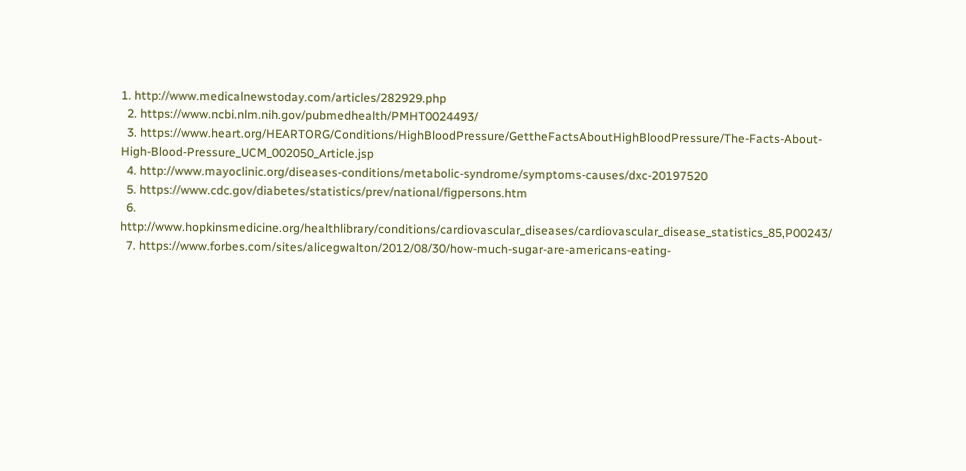1. http://www.medicalnewstoday.com/articles/282929.php
  2. https://www.ncbi.nlm.nih.gov/pubmedhealth/PMHT0024493/
  3. https://www.heart.org/HEARTORG/Conditions/HighBloodPressure/GettheFactsAboutHighBloodPressure/The-Facts-About-High-Blood-Pressure_UCM_002050_Article.jsp
  4. http://www.mayoclinic.org/diseases-conditions/metabolic-syndrome/symptoms-causes/dxc-20197520
  5. https://www.cdc.gov/diabetes/statistics/prev/national/figpersons.htm
  6. http://www.hopkinsmedicine.org/healthlibrary/conditions/cardiovascular_diseases/cardiovascular_disease_statistics_85,P00243/
  7. https://www.forbes.com/sites/alicegwalton/2012/08/30/how-much-sugar-are-americans-eating-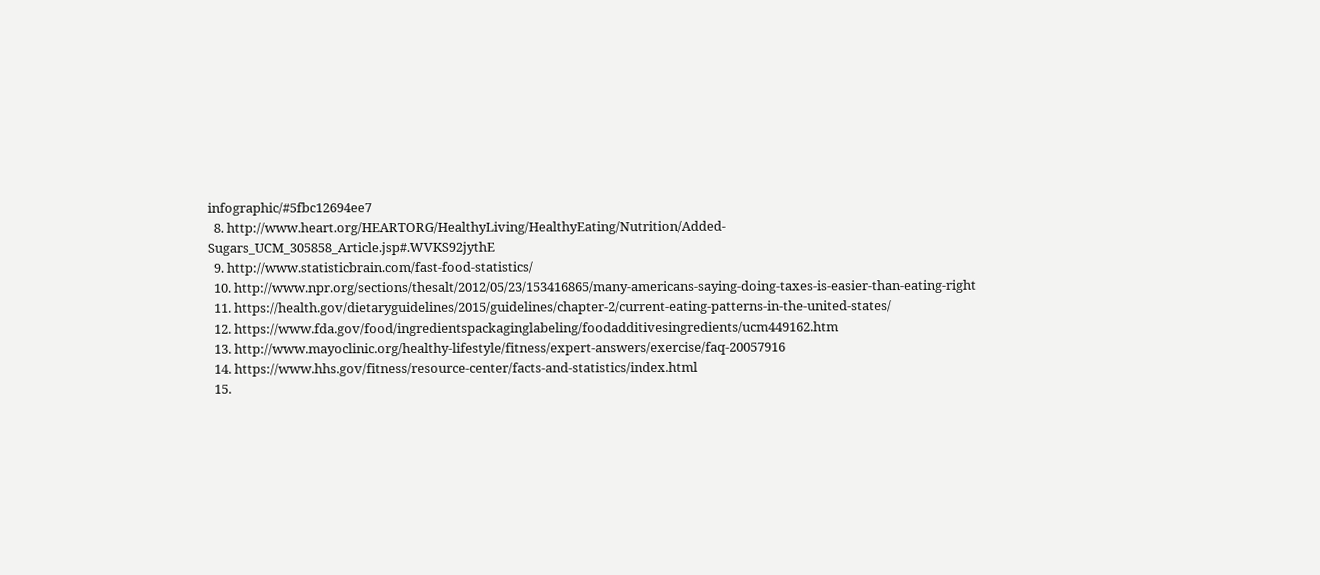infographic/#5fbc12694ee7
  8. http://www.heart.org/HEARTORG/HealthyLiving/HealthyEating/Nutrition/Added-Sugars_UCM_305858_Article.jsp#.WVKS92jythE
  9. http://www.statisticbrain.com/fast-food-statistics/
  10. http://www.npr.org/sections/thesalt/2012/05/23/153416865/many-americans-saying-doing-taxes-is-easier-than-eating-right
  11. https://health.gov/dietaryguidelines/2015/guidelines/chapter-2/current-eating-patterns-in-the-united-states/
  12. https://www.fda.gov/food/ingredientspackaginglabeling/foodadditivesingredients/ucm449162.htm
  13. http://www.mayoclinic.org/healthy-lifestyle/fitness/expert-answers/exercise/faq-20057916
  14. https://www.hhs.gov/fitness/resource-center/facts-and-statistics/index.html
  15.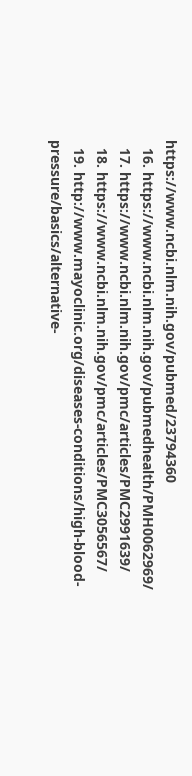https://www.ncbi.nlm.nih.gov/pubmed/23794360
  16. https://www.ncbi.nlm.nih.gov/pubmedhealth/PMH0062969/
  17. https://www.ncbi.nlm.nih.gov/pmc/articles/PMC2991639/
  18. https://www.ncbi.nlm.nih.gov/pmc/articles/PMC3056567/
  19. http://www.mayoclinic.org/diseases-conditions/high-blood-pressure/basics/alternative-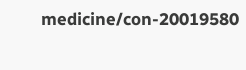medicine/con-20019580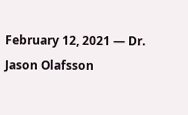February 12, 2021 — Dr. Jason Olafsson